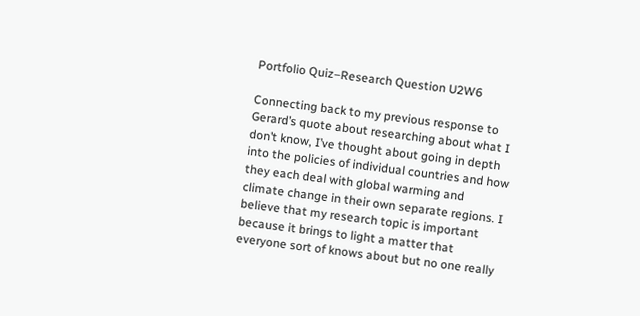Portfolio Quiz–Research Question U2W6

Connecting back to my previous response to Gerard’s quote about researching about what I don’t know, I’ve thought about going in depth into the policies of individual countries and how they each deal with global warming and climate change in their own separate regions. I believe that my research topic is important because it brings to light a matter that everyone sort of knows about but no one really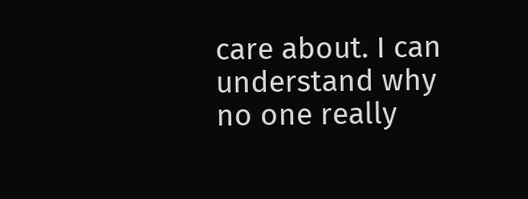care about. I can understand why no one really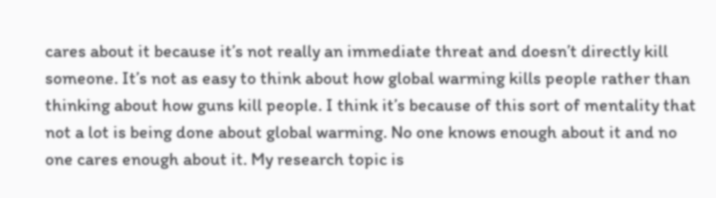cares about it because it’s not really an immediate threat and doesn’t directly kill someone. It’s not as easy to think about how global warming kills people rather than thinking about how guns kill people. I think it’s because of this sort of mentality that not a lot is being done about global warming. No one knows enough about it and no one cares enough about it. My research topic is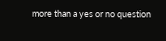more than a yes or no question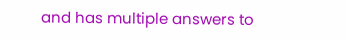and has multiple answers to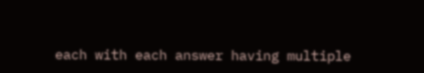each with each answer having multiple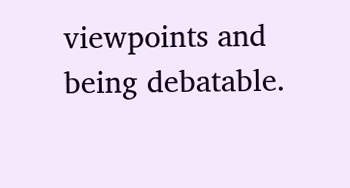viewpoints and being debatable.